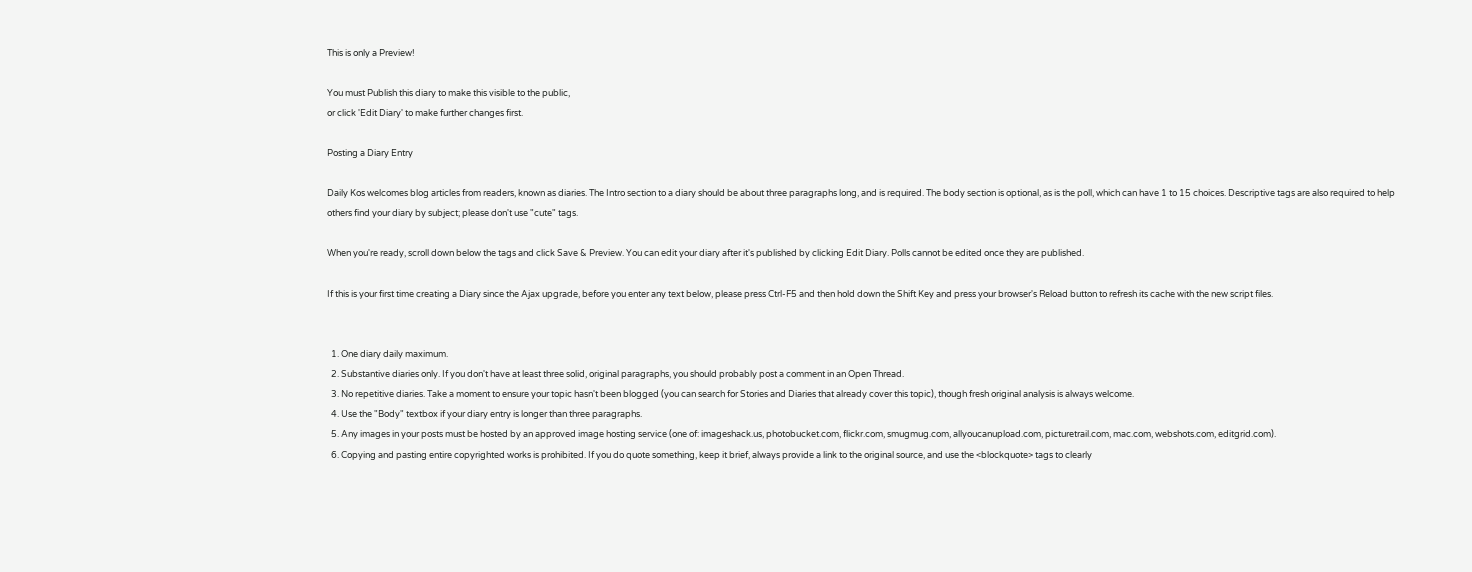This is only a Preview!

You must Publish this diary to make this visible to the public,
or click 'Edit Diary' to make further changes first.

Posting a Diary Entry

Daily Kos welcomes blog articles from readers, known as diaries. The Intro section to a diary should be about three paragraphs long, and is required. The body section is optional, as is the poll, which can have 1 to 15 choices. Descriptive tags are also required to help others find your diary by subject; please don't use "cute" tags.

When you're ready, scroll down below the tags and click Save & Preview. You can edit your diary after it's published by clicking Edit Diary. Polls cannot be edited once they are published.

If this is your first time creating a Diary since the Ajax upgrade, before you enter any text below, please press Ctrl-F5 and then hold down the Shift Key and press your browser's Reload button to refresh its cache with the new script files.


  1. One diary daily maximum.
  2. Substantive diaries only. If you don't have at least three solid, original paragraphs, you should probably post a comment in an Open Thread.
  3. No repetitive diaries. Take a moment to ensure your topic hasn't been blogged (you can search for Stories and Diaries that already cover this topic), though fresh original analysis is always welcome.
  4. Use the "Body" textbox if your diary entry is longer than three paragraphs.
  5. Any images in your posts must be hosted by an approved image hosting service (one of: imageshack.us, photobucket.com, flickr.com, smugmug.com, allyoucanupload.com, picturetrail.com, mac.com, webshots.com, editgrid.com).
  6. Copying and pasting entire copyrighted works is prohibited. If you do quote something, keep it brief, always provide a link to the original source, and use the <blockquote> tags to clearly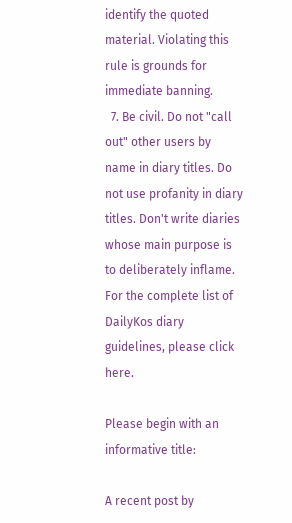identify the quoted material. Violating this rule is grounds for immediate banning.
  7. Be civil. Do not "call out" other users by name in diary titles. Do not use profanity in diary titles. Don't write diaries whose main purpose is to deliberately inflame.
For the complete list of DailyKos diary guidelines, please click here.

Please begin with an informative title:

A recent post by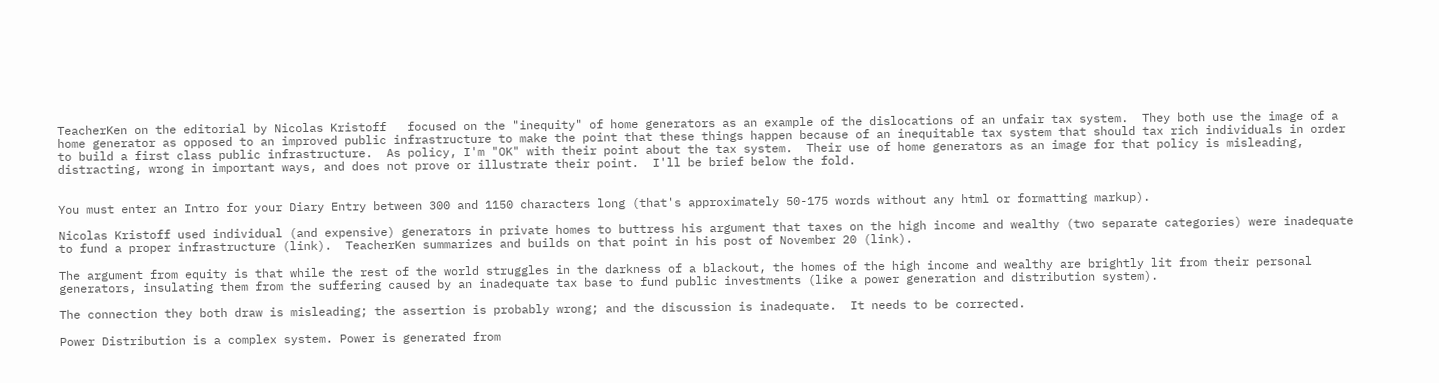TeacherKen on the editorial by Nicolas Kristoff   focused on the "inequity" of home generators as an example of the dislocations of an unfair tax system.  They both use the image of a home generator as opposed to an improved public infrastructure to make the point that these things happen because of an inequitable tax system that should tax rich individuals in order to build a first class public infrastructure.  As policy, I'm "OK" with their point about the tax system.  Their use of home generators as an image for that policy is misleading, distracting, wrong in important ways, and does not prove or illustrate their point.  I'll be brief below the fold.


You must enter an Intro for your Diary Entry between 300 and 1150 characters long (that's approximately 50-175 words without any html or formatting markup).

Nicolas Kristoff used individual (and expensive) generators in private homes to buttress his argument that taxes on the high income and wealthy (two separate categories) were inadequate to fund a proper infrastructure (link).  TeacherKen summarizes and builds on that point in his post of November 20 (link).

The argument from equity is that while the rest of the world struggles in the darkness of a blackout, the homes of the high income and wealthy are brightly lit from their personal generators, insulating them from the suffering caused by an inadequate tax base to fund public investments (like a power generation and distribution system).

The connection they both draw is misleading; the assertion is probably wrong; and the discussion is inadequate.  It needs to be corrected.

Power Distribution is a complex system. Power is generated from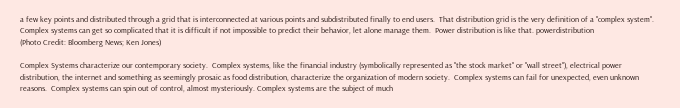a few key points and distributed through a grid that is interconnected at various points and subdistributed finally to end users.  That distribution grid is the very definition of a "complex system".  Complex systems can get so complicated that it is difficult if not impossible to predict their behavior, let alone manage them.  Power distribution is like that. powerdistribution
(Photo Credit: Bloomberg News; Ken Jones)

Complex Systems characterize our contemporary society.  Complex systems, like the financial industry (symbolically represented as "the stock market" or "wall street"), electrical power distribution, the internet and something as seemingly prosaic as food distribution, characterize the organization of modern society.  Complex systems can fail for unexpected, even unknown reasons.  Complex systems can spin out of control, almost mysteriously. Complex systems are the subject of much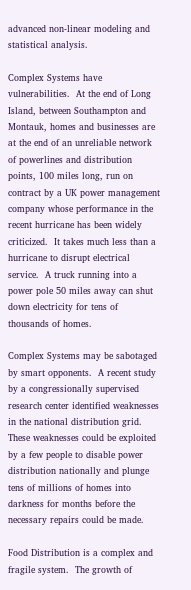advanced non-linear modeling and statistical analysis.

Complex Systems have vulnerabilities.  At the end of Long Island, between Southampton and Montauk, homes and businesses are at the end of an unreliable network of powerlines and distribution points, 100 miles long, run on contract by a UK power management company whose performance in the recent hurricane has been widely criticized.  It takes much less than a hurricane to disrupt electrical service.  A truck running into a power pole 50 miles away can shut down electricity for tens of thousands of homes.

Complex Systems may be sabotaged by smart opponents.  A recent study by a congressionally supervised research center identified weaknesses in the national distribution grid.  These weaknesses could be exploited by a few people to disable power distribution nationally and plunge tens of millions of homes into darkness for months before the necessary repairs could be made.

Food Distribution is a complex and fragile system.  The growth of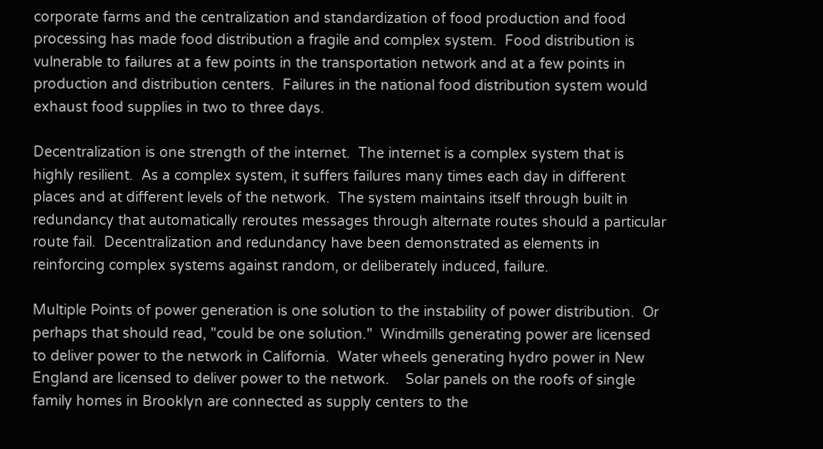corporate farms and the centralization and standardization of food production and food processing has made food distribution a fragile and complex system.  Food distribution is vulnerable to failures at a few points in the transportation network and at a few points in production and distribution centers.  Failures in the national food distribution system would exhaust food supplies in two to three days.

Decentralization is one strength of the internet.  The internet is a complex system that is highly resilient.  As a complex system, it suffers failures many times each day in different places and at different levels of the network.  The system maintains itself through built in redundancy that automatically reroutes messages through alternate routes should a particular route fail.  Decentralization and redundancy have been demonstrated as elements in reinforcing complex systems against random, or deliberately induced, failure.

Multiple Points of power generation is one solution to the instability of power distribution.  Or perhaps that should read, "could be one solution."  Windmills generating power are licensed to deliver power to the network in California.  Water wheels generating hydro power in New England are licensed to deliver power to the network.    Solar panels on the roofs of single family homes in Brooklyn are connected as supply centers to the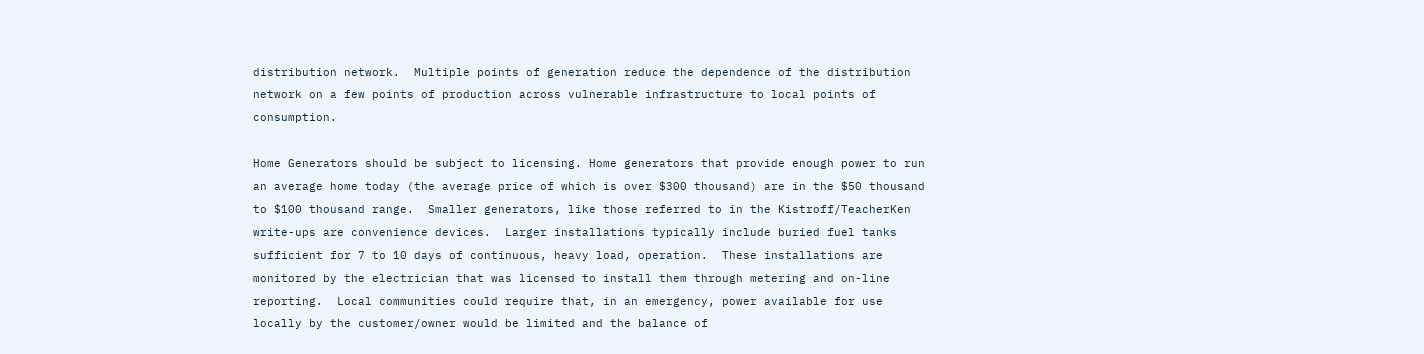distribution network.  Multiple points of generation reduce the dependence of the distribution network on a few points of production across vulnerable infrastructure to local points of consumption.

Home Generators should be subject to licensing. Home generators that provide enough power to run an average home today (the average price of which is over $300 thousand) are in the $50 thousand to $100 thousand range.  Smaller generators, like those referred to in the Kistroff/TeacherKen write-ups are convenience devices.  Larger installations typically include buried fuel tanks sufficient for 7 to 10 days of continuous, heavy load, operation.  These installations are monitored by the electrician that was licensed to install them through metering and on-line reporting.  Local communities could require that, in an emergency, power available for use locally by the customer/owner would be limited and the balance of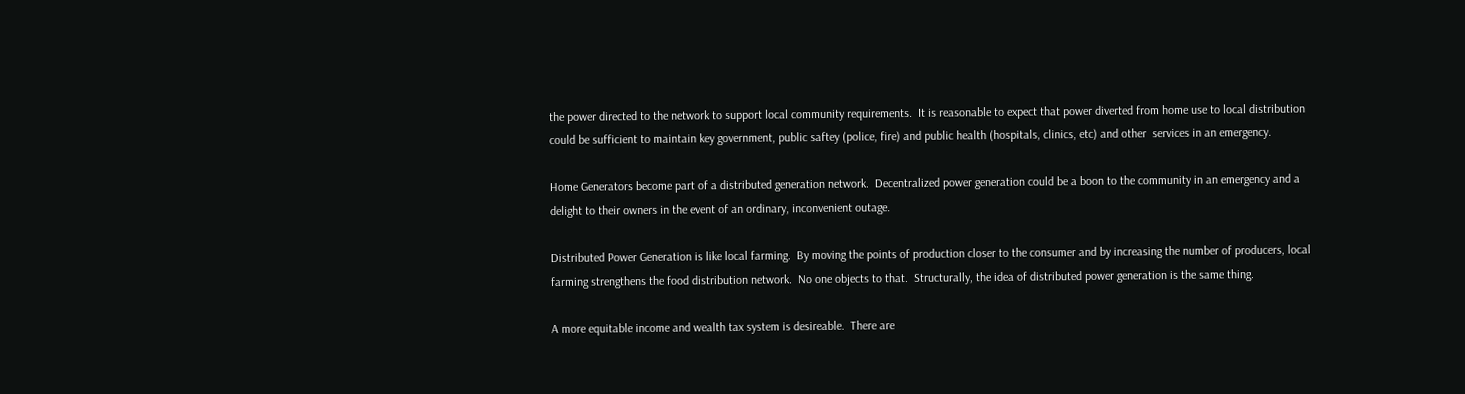the power directed to the network to support local community requirements.  It is reasonable to expect that power diverted from home use to local distribution could be sufficient to maintain key government, public saftey (police, fire) and public health (hospitals, clinics, etc) and other  services in an emergency.

Home Generators become part of a distributed generation network.  Decentralized power generation could be a boon to the community in an emergency and a delight to their owners in the event of an ordinary, inconvenient outage.

Distributed Power Generation is like local farming.  By moving the points of production closer to the consumer and by increasing the number of producers, local farming strengthens the food distribution network.  No one objects to that.  Structurally, the idea of distributed power generation is the same thing.

A more equitable income and wealth tax system is desireable.  There are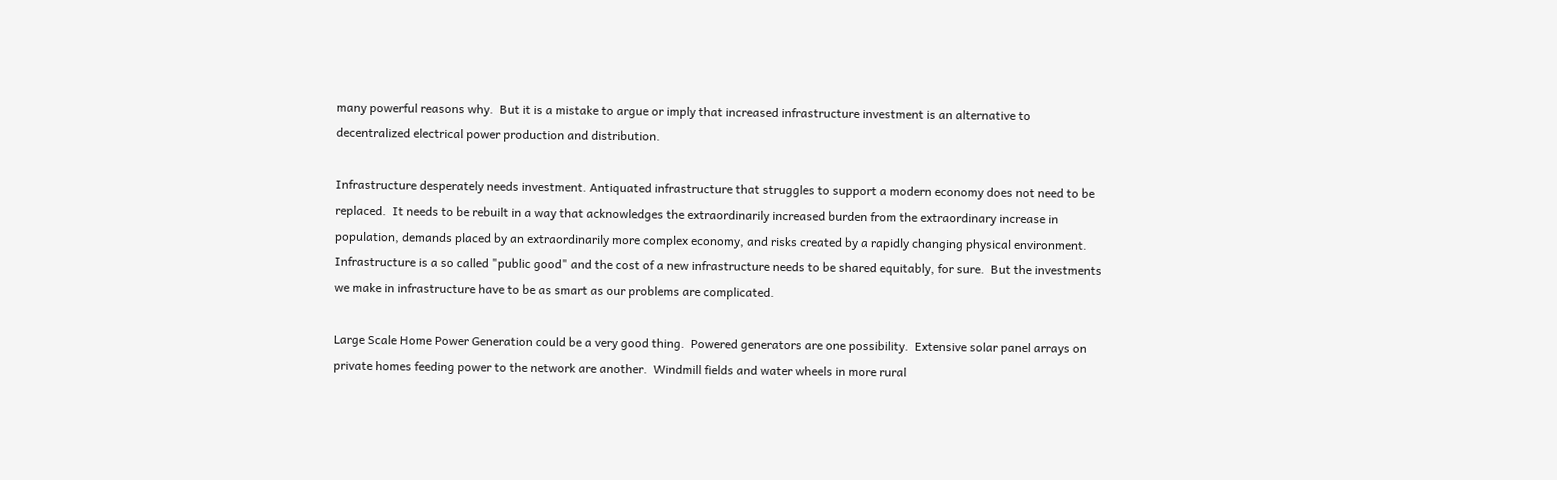many powerful reasons why.  But it is a mistake to argue or imply that increased infrastructure investment is an alternative to decentralized electrical power production and distribution.

Infrastructure desperately needs investment. Antiquated infrastructure that struggles to support a modern economy does not need to be replaced.  It needs to be rebuilt in a way that acknowledges the extraordinarily increased burden from the extraordinary increase in population, demands placed by an extraordinarily more complex economy, and risks created by a rapidly changing physical environment.  Infrastructure is a so called "public good" and the cost of a new infrastructure needs to be shared equitably, for sure.  But the investments we make in infrastructure have to be as smart as our problems are complicated.

Large Scale Home Power Generation could be a very good thing.  Powered generators are one possibility.  Extensive solar panel arrays on private homes feeding power to the network are another.  Windmill fields and water wheels in more rural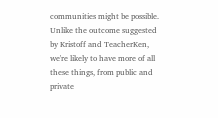communities might be possible.  Unlike the outcome suggested by Kristoff and TeacherKen, we're likely to have more of all these things, from public and private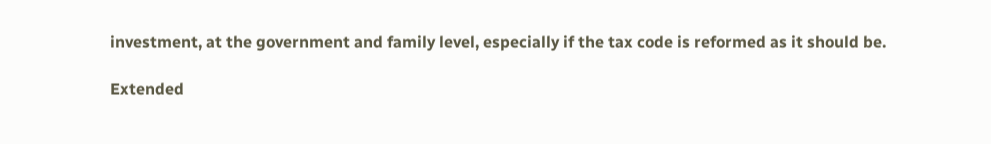investment, at the government and family level, especially if the tax code is reformed as it should be.

Extended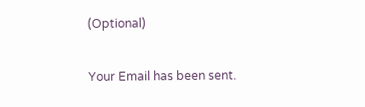(Optional)

Your Email has been sent.